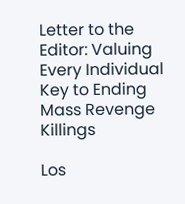Letter to the Editor: Valuing Every Individual Key to Ending Mass Revenge Killings

Los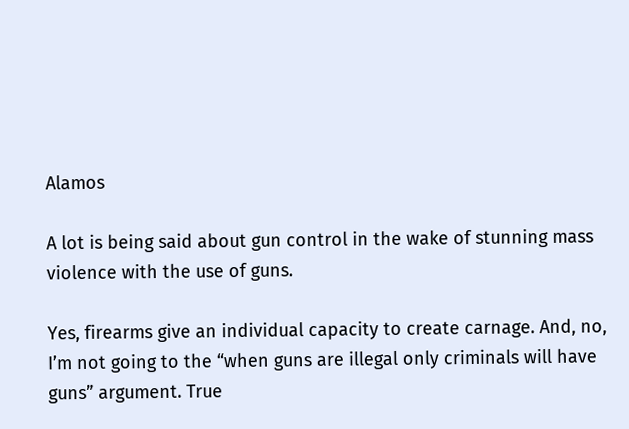Alamos

A lot is being said about gun control in the wake of stunning mass violence with the use of guns.

Yes, firearms give an individual capacity to create carnage. And, no, I’m not going to the “when guns are illegal only criminals will have guns” argument. True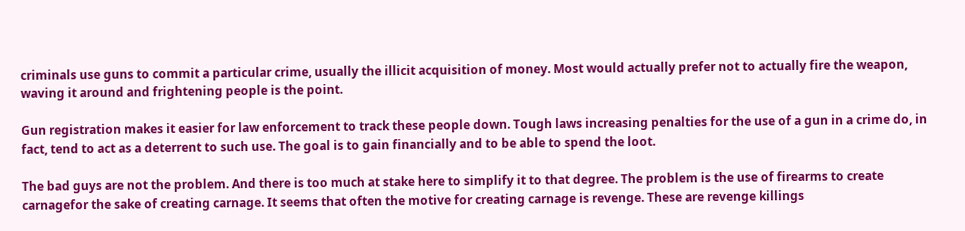criminals use guns to commit a particular crime, usually the illicit acquisition of money. Most would actually prefer not to actually fire the weapon, waving it around and frightening people is the point.

Gun registration makes it easier for law enforcement to track these people down. Tough laws increasing penalties for the use of a gun in a crime do, in fact, tend to act as a deterrent to such use. The goal is to gain financially and to be able to spend the loot.

The bad guys are not the problem. And there is too much at stake here to simplify it to that degree. The problem is the use of firearms to create carnagefor the sake of creating carnage. It seems that often the motive for creating carnage is revenge. These are revenge killings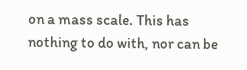on a mass scale. This has nothing to do with, nor can be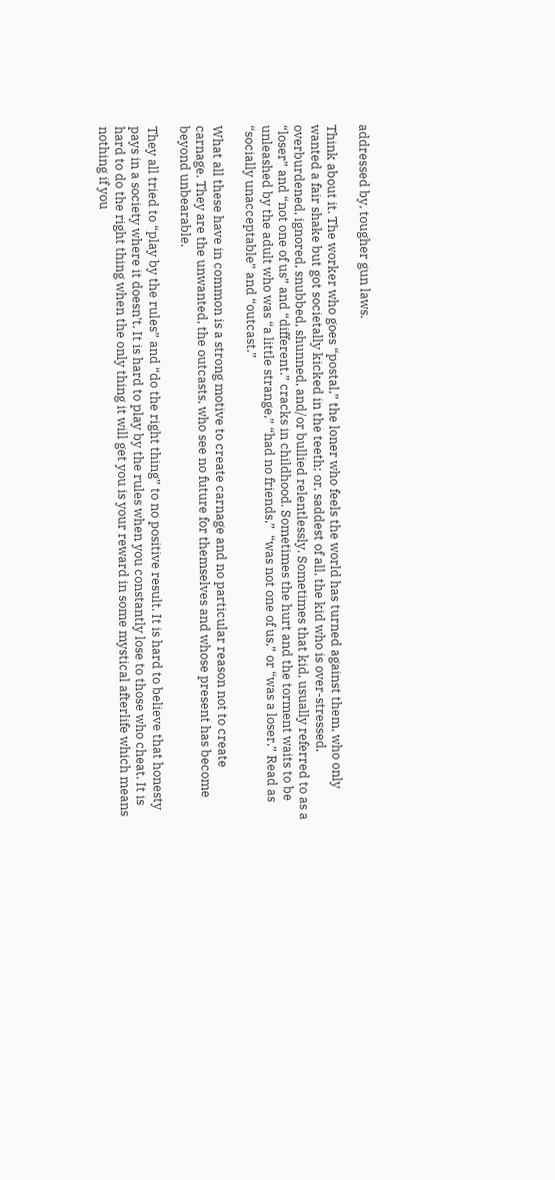addressed by, tougher gun laws.

Think about it. The worker who goes “postal,” the loner who feels the world has turned against them, who only wanted a fair shake but got societally kicked in the teeth; or, saddest of all, the kid who is over-stressed, overburdened, ignored, snubbed, shunned, and/or bullied relentlessly. Sometimes that kid, usually referred to as a “loser” and “not one of us” and “different.” cracks in childhood. Sometimes the hurt and the torment waits to be unleashed by the adult who was “a little strange,” “had no friends,”  “was not one of us,” or “was a loser.” Read as “socially unacceptable” and “outcast.”

What all these have in common is a strong motive to create carnage and no particular reason not to create carnage. They are the unwanted, the outcasts, who see no future for themselves and whose present has become beyond unbearable.

They all tried to “play by the rules” and “do the right thing” to no positive result. It is hard to believe that honesty pays in a society where it doesn’t. It is hard to play by the rules when you constantly lose to those who cheat. It is hard to do the right thing when the only thing it will get you is your reward in some mystical afterlife which means nothing if you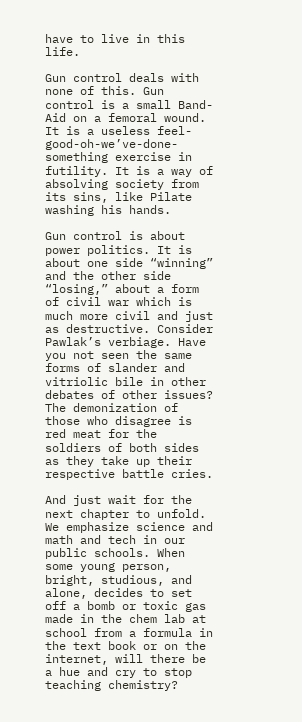have to live in this life.

Gun control deals with none of this. Gun control is a small Band-Aid on a femoral wound. It is a useless feel-good-oh-we’ve-done-something exercise in futility. It is a way of absolving society from its sins, like Pilate washing his hands.

Gun control is about power politics. It is about one side “winning” and the other side “losing,” about a form of civil war which is much more civil and just as destructive. Consider Pawlak’s verbiage. Have you not seen the same forms of slander and vitriolic bile in other debates of other issues? The demonization of those who disagree is red meat for the soldiers of both sides as they take up their respective battle cries.

And just wait for the next chapter to unfold. We emphasize science and math and tech in our public schools. When some young person, bright, studious, and alone, decides to set off a bomb or toxic gas made in the chem lab at school from a formula in the text book or on the internet, will there be a hue and cry to stop teaching chemistry?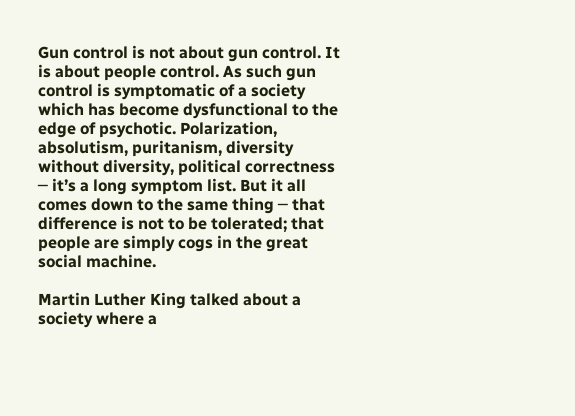Gun control is not about gun control. It is about people control. As such gun control is symptomatic of a society which has become dysfunctional to the edge of psychotic. Polarization, absolutism, puritanism, diversity without diversity, political correctness ─ it’s a long symptom list. But it all comes down to the same thing ─ that difference is not to be tolerated; that people are simply cogs in the great social machine.

Martin Luther King talked about a society where a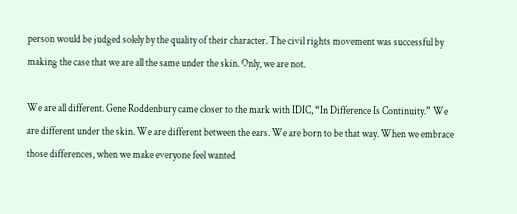person would be judged solely by the quality of their character. The civil rights movement was successful by making the case that we are all the same under the skin. Only, we are not.

We are all different. Gene Roddenbury came closer to the mark with IDIC, “In Difference Is Continuity.” We are different under the skin. We are different between the ears. We are born to be that way. When we embrace those differences, when we make everyone feel wanted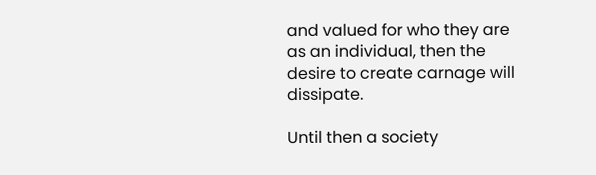and valued for who they are as an individual, then the desire to create carnage will dissipate.

Until then a society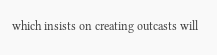which insists on creating outcasts will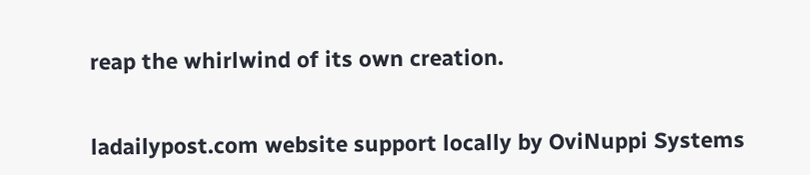reap the whirlwind of its own creation.


ladailypost.com website support locally by OviNuppi Systems